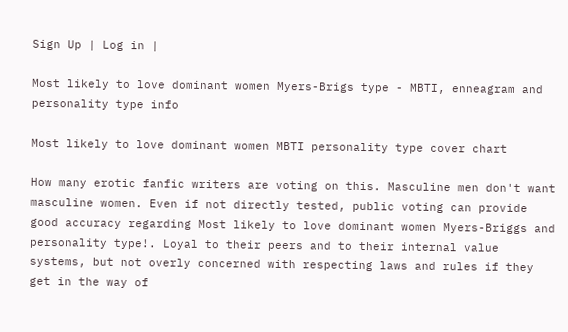Sign Up | Log in |

Most likely to love dominant women Myers-Brigs type - MBTI, enneagram and personality type info

Most likely to love dominant women MBTI personality type cover chart

How many erotic fanfic writers are voting on this. Masculine men don't want masculine women. Even if not directly tested, public voting can provide good accuracy regarding Most likely to love dominant women Myers-Briggs and personality type!. Loyal to their peers and to their internal value systems, but not overly concerned with respecting laws and rules if they get in the way of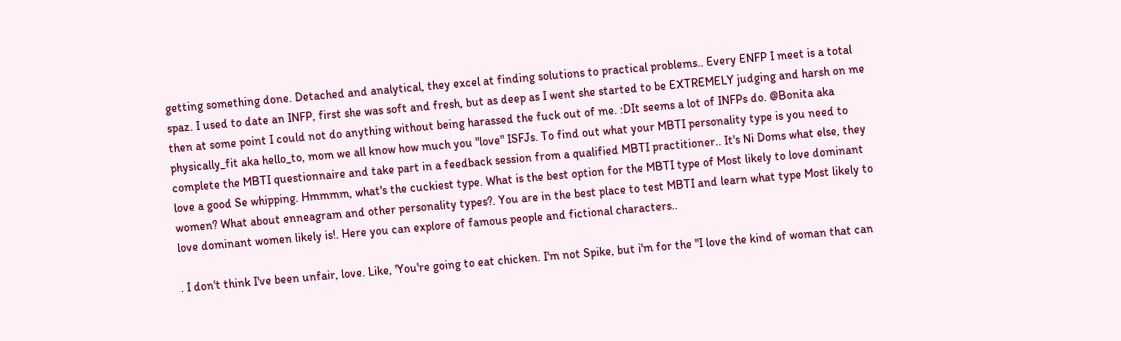getting something done. Detached and analytical, they excel at finding solutions to practical problems.. Every ENFP I meet is a total spaz. I used to date an INFP, first she was soft and fresh, but as deep as I went she started to be EXTREMELY judging and harsh on me then at some point I could not do anything without being harassed the fuck out of me. :DIt seems a lot of INFPs do. @Bonita aka physically_fit aka hello_to, mom we all know how much you "love" ISFJs. To find out what your MBTI personality type is you need to complete the MBTI questionnaire and take part in a feedback session from a qualified MBTI practitioner.. It's Ni Doms what else, they love a good Se whipping. Hmmmm, what's the cuckiest type. What is the best option for the MBTI type of Most likely to love dominant women? What about enneagram and other personality types?. You are in the best place to test MBTI and learn what type Most likely to love dominant women likely is!. Here you can explore of famous people and fictional characters..

. I don't think I've been unfair, love. Like, 'You're going to eat chicken. I'm not Spike, but i'm for the "I love the kind of woman that can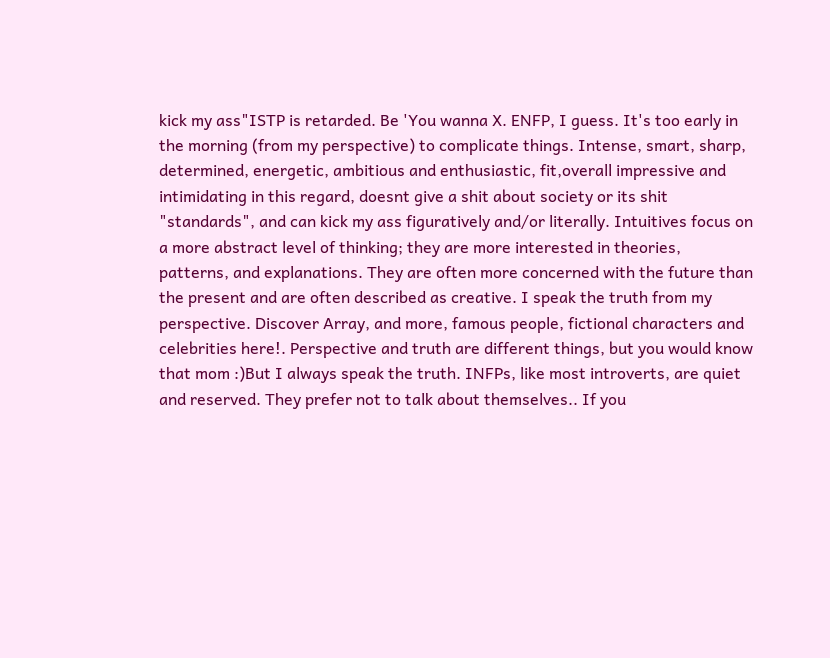kick my ass"ISTP is retarded. Be 'You wanna X. ENFP, I guess. It's too early in the morning (from my perspective) to complicate things. Intense, smart, sharp, determined, energetic, ambitious and enthusiastic, fit,overall impressive and intimidating in this regard, doesnt give a shit about society or its shit "standards", and can kick my ass figuratively and/or literally. Intuitives focus on a more abstract level of thinking; they are more interested in theories, patterns, and explanations. They are often more concerned with the future than the present and are often described as creative. I speak the truth from my perspective. Discover Array, and more, famous people, fictional characters and celebrities here!. Perspective and truth are different things, but you would know that mom :)But I always speak the truth. INFPs, like most introverts, are quiet and reserved. They prefer not to talk about themselves.. If you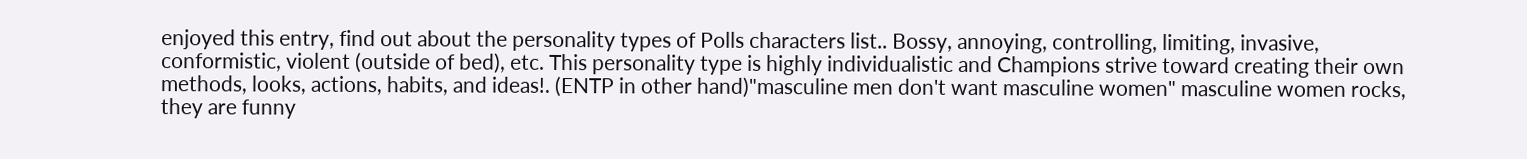enjoyed this entry, find out about the personality types of Polls characters list.. Bossy, annoying, controlling, limiting, invasive, conformistic, violent (outside of bed), etc. This personality type is highly individualistic and Champions strive toward creating their own methods, looks, actions, habits, and ideas!. (ENTP in other hand)"masculine men don't want masculine women" masculine women rocks, they are funny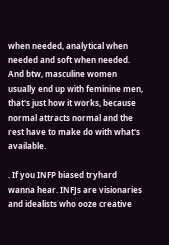when needed, analytical when needed and soft when needed. And btw, masculine women usually end up with feminine men, that's just how it works, because normal attracts normal and the rest have to make do with what's available.

. If you INFP biased tryhard wanna hear. INFJs are visionaries and idealists who ooze creative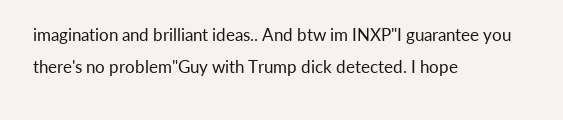imagination and brilliant ideas.. And btw im INXP"I guarantee you there's no problem"Guy with Trump dick detected. I hope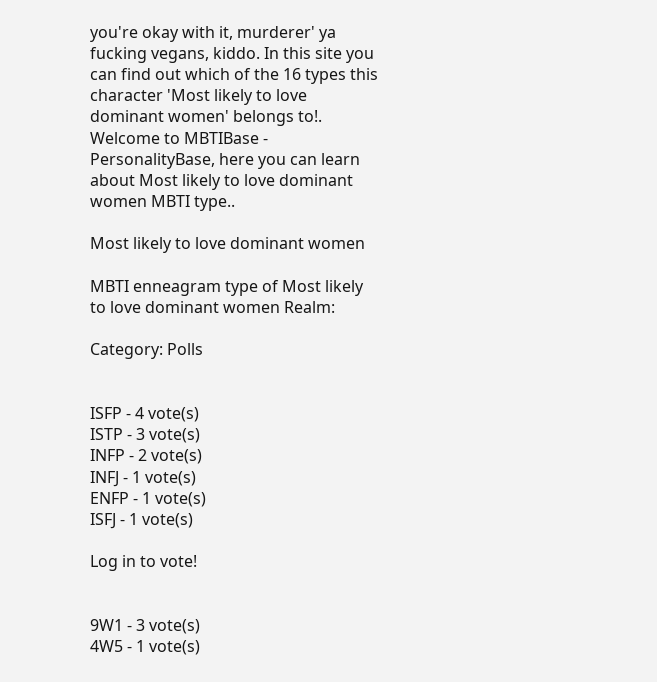you're okay with it, murderer' ya fucking vegans, kiddo. In this site you can find out which of the 16 types this character 'Most likely to love dominant women' belongs to!. Welcome to MBTIBase - PersonalityBase, here you can learn about Most likely to love dominant women MBTI type..

Most likely to love dominant women

MBTI enneagram type of Most likely to love dominant women Realm:

Category: Polls


ISFP - 4 vote(s)
ISTP - 3 vote(s)
INFP - 2 vote(s)
INFJ - 1 vote(s)
ENFP - 1 vote(s)
ISFJ - 1 vote(s)

Log in to vote!


9W1 - 3 vote(s)
4W5 - 1 vote(s)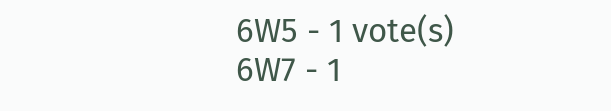6W5 - 1 vote(s)
6W7 - 1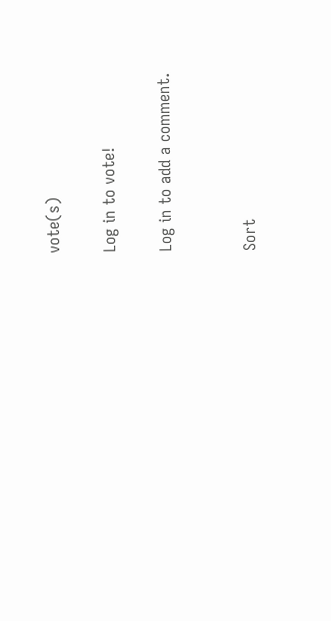vote(s)

Log in to vote!

Log in to add a comment.


Sort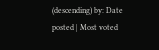(descending) by: Date posted | Most voted